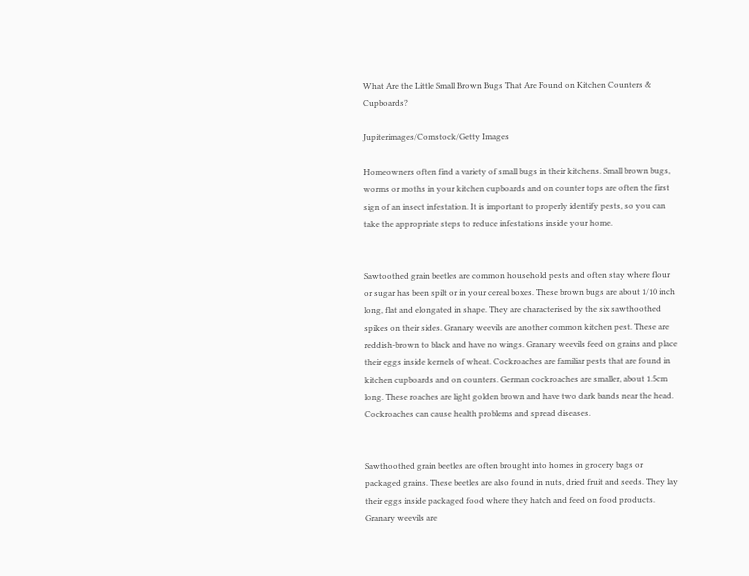What Are the Little Small Brown Bugs That Are Found on Kitchen Counters & Cupboards?

Jupiterimages/Comstock/Getty Images

Homeowners often find a variety of small bugs in their kitchens. Small brown bugs, worms or moths in your kitchen cupboards and on counter tops are often the first sign of an insect infestation. It is important to properly identify pests, so you can take the appropriate steps to reduce infestations inside your home.


Sawtoothed grain beetles are common household pests and often stay where flour or sugar has been spilt or in your cereal boxes. These brown bugs are about 1/10 inch long, flat and elongated in shape. They are characterised by the six sawthoothed spikes on their sides. Granary weevils are another common kitchen pest. These are reddish-brown to black and have no wings. Granary weevils feed on grains and place their eggs inside kernels of wheat. Cockroaches are familiar pests that are found in kitchen cupboards and on counters. German cockroaches are smaller, about 1.5cm long. These roaches are light golden brown and have two dark bands near the head. Cockroaches can cause health problems and spread diseases.


Sawthoothed grain beetles are often brought into homes in grocery bags or packaged grains. These beetles are also found in nuts, dried fruit and seeds. They lay their eggs inside packaged food where they hatch and feed on food products. Granary weevils are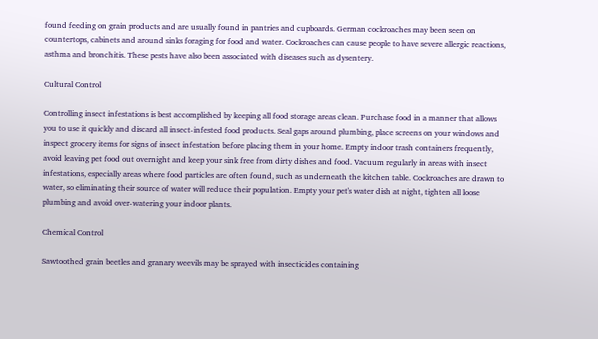found feeding on grain products and are usually found in pantries and cupboards. German cockroaches may been seen on countertops, cabinets and around sinks foraging for food and water. Cockroaches can cause people to have severe allergic reactions, asthma and bronchitis. These pests have also been associated with diseases such as dysentery.

Cultural Control

Controlling insect infestations is best accomplished by keeping all food storage areas clean. Purchase food in a manner that allows you to use it quickly and discard all insect-infested food products. Seal gaps around plumbing, place screens on your windows and inspect grocery items for signs of insect infestation before placing them in your home. Empty indoor trash containers frequently, avoid leaving pet food out overnight and keep your sink free from dirty dishes and food. Vacuum regularly in areas with insect infestations, especially areas where food particles are often found, such as underneath the kitchen table. Cockroaches are drawn to water, so eliminating their source of water will reduce their population. Empty your pet's water dish at night, tighten all loose plumbing and avoid over-watering your indoor plants.

Chemical Control

Sawtoothed grain beetles and granary weevils may be sprayed with insecticides containing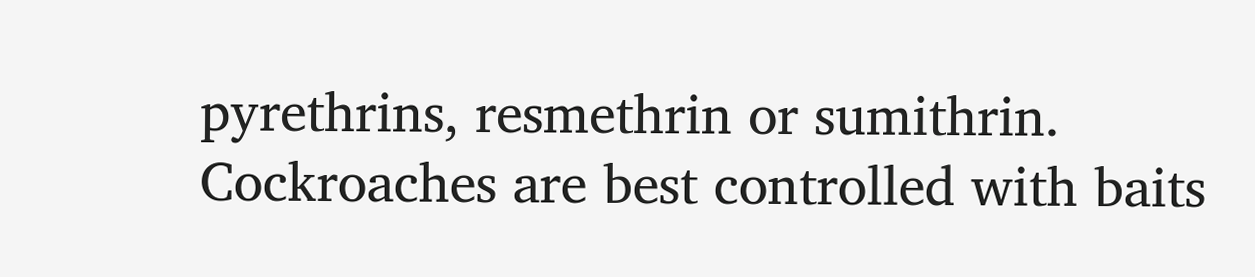pyrethrins, resmethrin or sumithrin. Cockroaches are best controlled with baits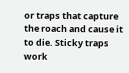or traps that capture the roach and cause it to die. Sticky traps work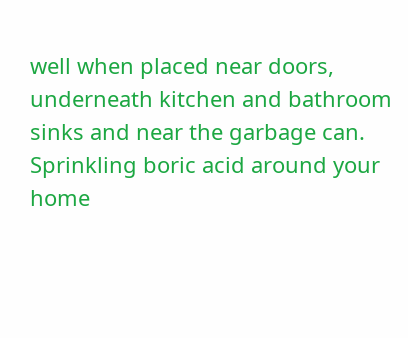well when placed near doors, underneath kitchen and bathroom sinks and near the garbage can. Sprinkling boric acid around your home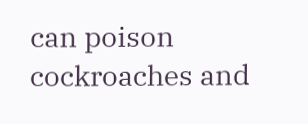can poison cockroaches and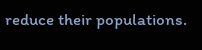reduce their populations.